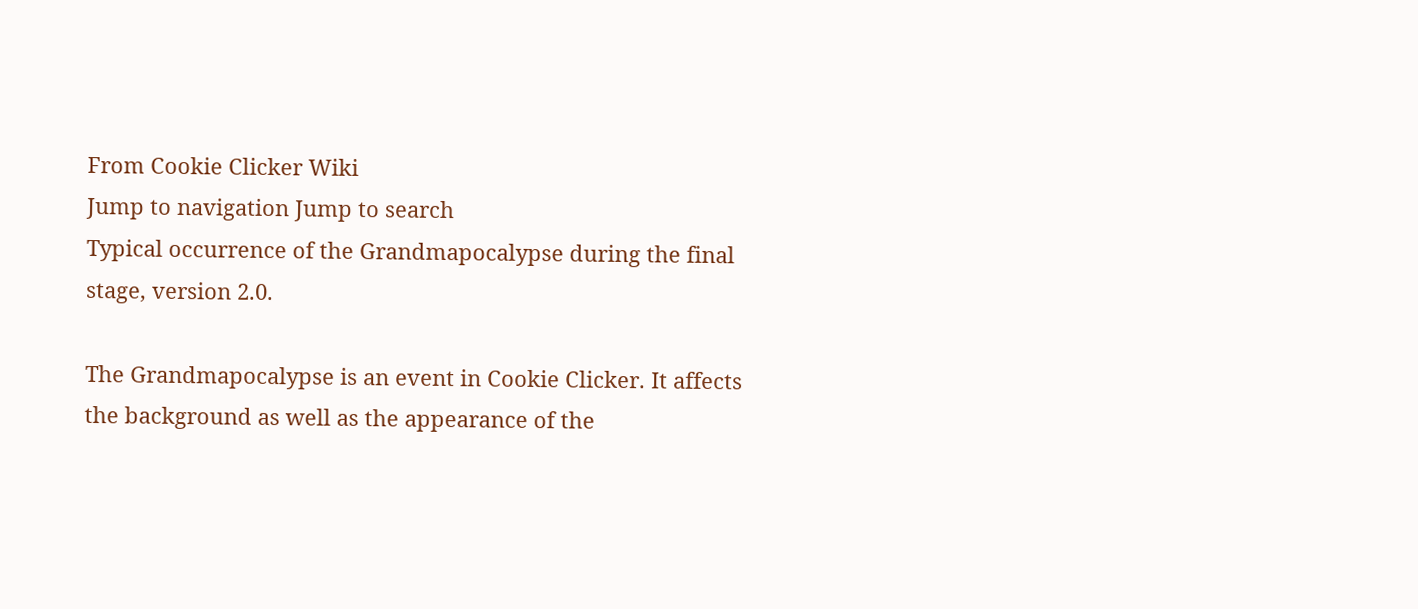From Cookie Clicker Wiki
Jump to navigation Jump to search
Typical occurrence of the Grandmapocalypse during the final stage, version 2.0.

The Grandmapocalypse is an event in Cookie Clicker. It affects the background as well as the appearance of the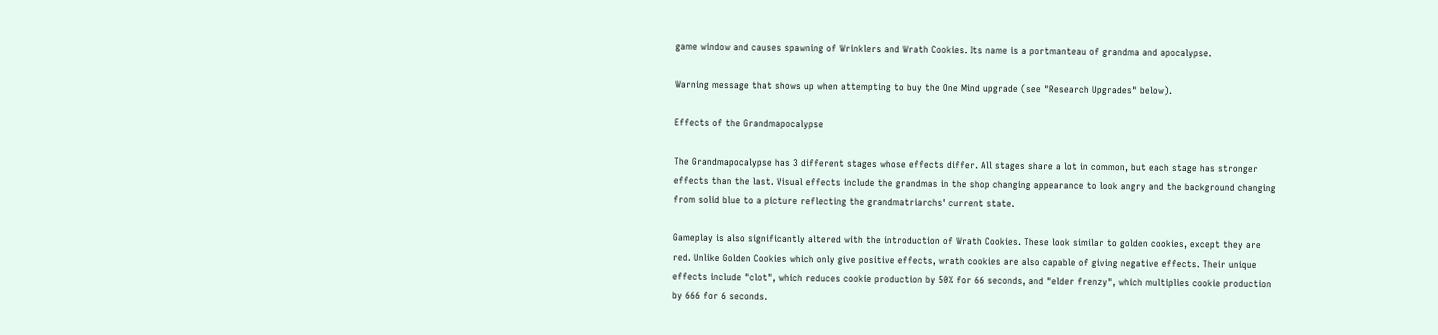game window and causes spawning of Wrinklers and Wrath Cookies. Its name is a portmanteau of grandma and apocalypse.

Warning message that shows up when attempting to buy the One Mind upgrade (see "Research Upgrades" below).

Effects of the Grandmapocalypse

The Grandmapocalypse has 3 different stages whose effects differ. All stages share a lot in common, but each stage has stronger effects than the last. Visual effects include the grandmas in the shop changing appearance to look angry and the background changing from solid blue to a picture reflecting the grandmatriarchs' current state.

Gameplay is also significantly altered with the introduction of Wrath Cookies. These look similar to golden cookies, except they are red. Unlike Golden Cookies which only give positive effects, wrath cookies are also capable of giving negative effects. Their unique effects include "clot", which reduces cookie production by 50% for 66 seconds, and "elder frenzy", which multiplies cookie production by 666 for 6 seconds.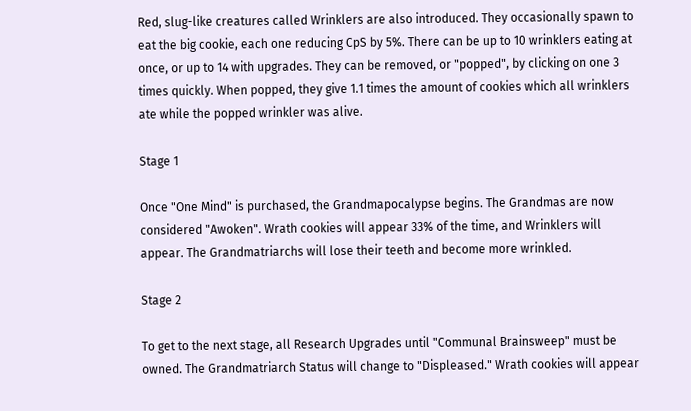Red, slug-like creatures called Wrinklers are also introduced. They occasionally spawn to eat the big cookie, each one reducing CpS by 5%. There can be up to 10 wrinklers eating at once, or up to 14 with upgrades. They can be removed, or "popped", by clicking on one 3 times quickly. When popped, they give 1.1 times the amount of cookies which all wrinklers ate while the popped wrinkler was alive.

Stage 1

Once "One Mind" is purchased, the Grandmapocalypse begins. The Grandmas are now considered "Awoken". Wrath cookies will appear 33% of the time, and Wrinklers will appear. The Grandmatriarchs will lose their teeth and become more wrinkled.

Stage 2

To get to the next stage, all Research Upgrades until "Communal Brainsweep" must be owned. The Grandmatriarch Status will change to "Displeased." Wrath cookies will appear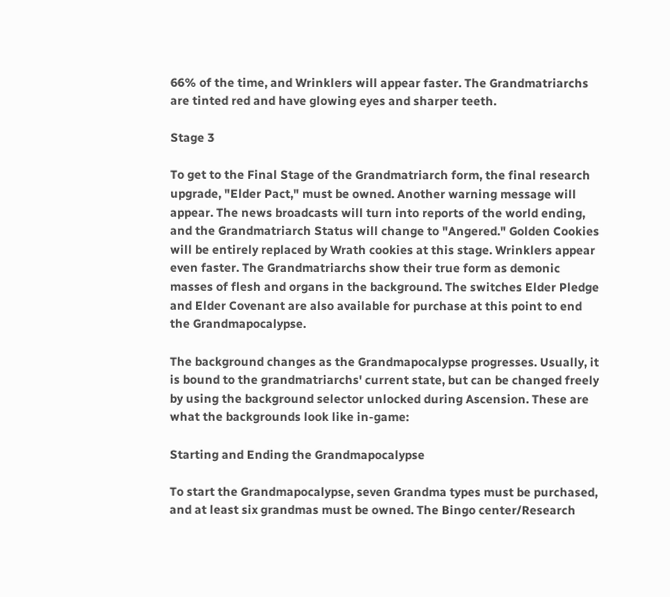66% of the time, and Wrinklers will appear faster. The Grandmatriarchs are tinted red and have glowing eyes and sharper teeth.

Stage 3

To get to the Final Stage of the Grandmatriarch form, the final research upgrade, "Elder Pact," must be owned. Another warning message will appear. The news broadcasts will turn into reports of the world ending, and the Grandmatriarch Status will change to "Angered." Golden Cookies will be entirely replaced by Wrath cookies at this stage. Wrinklers appear even faster. The Grandmatriarchs show their true form as demonic masses of flesh and organs in the background. The switches Elder Pledge and Elder Covenant are also available for purchase at this point to end the Grandmapocalypse.

The background changes as the Grandmapocalypse progresses. Usually, it is bound to the grandmatriarchs' current state, but can be changed freely by using the background selector unlocked during Ascension. These are what the backgrounds look like in-game:

Starting and Ending the Grandmapocalypse

To start the Grandmapocalypse, seven Grandma types must be purchased, and at least six grandmas must be owned. The Bingo center/Research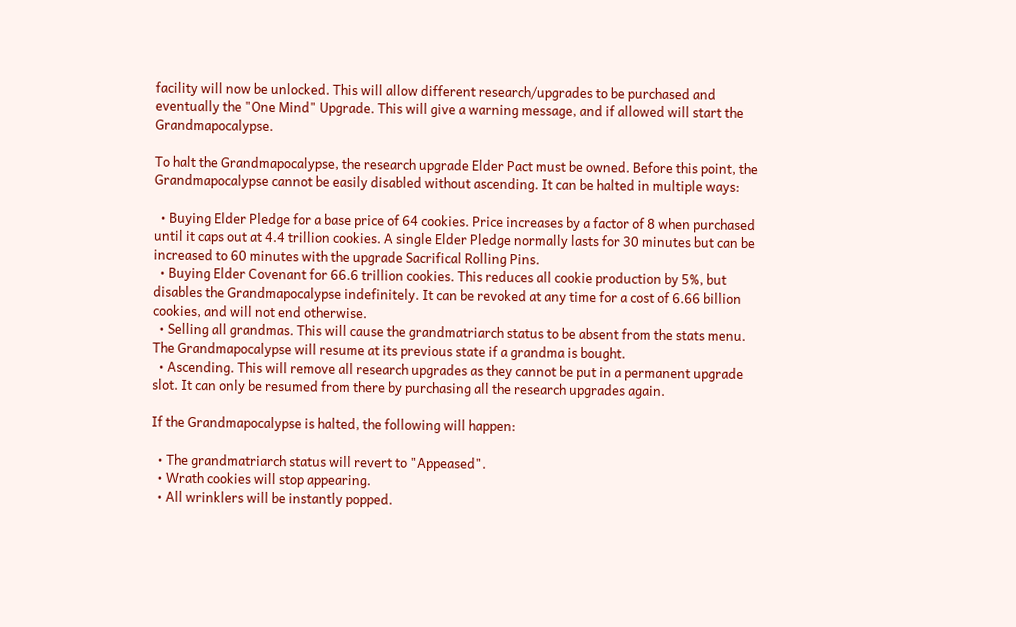facility will now be unlocked. This will allow different research/upgrades to be purchased and eventually the "One Mind" Upgrade. This will give a warning message, and if allowed will start the Grandmapocalypse.

To halt the Grandmapocalypse, the research upgrade Elder Pact must be owned. Before this point, the Grandmapocalypse cannot be easily disabled without ascending. It can be halted in multiple ways:

  • Buying Elder Pledge for a base price of 64 cookies. Price increases by a factor of 8 when purchased until it caps out at 4.4 trillion cookies. A single Elder Pledge normally lasts for 30 minutes but can be increased to 60 minutes with the upgrade Sacrifical Rolling Pins.
  • Buying Elder Covenant for 66.6 trillion cookies. This reduces all cookie production by 5%, but disables the Grandmapocalypse indefinitely. It can be revoked at any time for a cost of 6.66 billion cookies, and will not end otherwise.
  • Selling all grandmas. This will cause the grandmatriarch status to be absent from the stats menu. The Grandmapocalypse will resume at its previous state if a grandma is bought.
  • Ascending. This will remove all research upgrades as they cannot be put in a permanent upgrade slot. It can only be resumed from there by purchasing all the research upgrades again.

If the Grandmapocalypse is halted, the following will happen:

  • The grandmatriarch status will revert to "Appeased".
  • Wrath cookies will stop appearing.
  • All wrinklers will be instantly popped.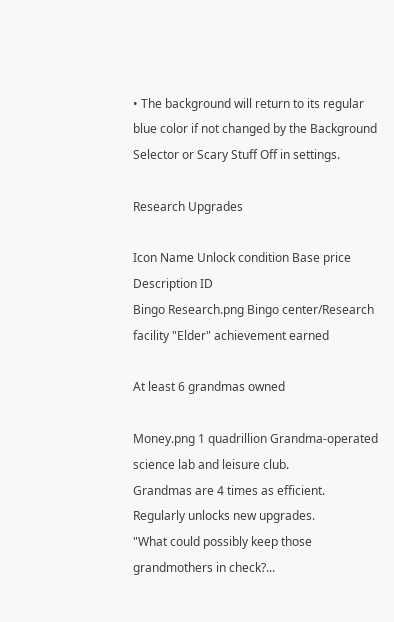• The background will return to its regular blue color if not changed by the Background Selector or Scary Stuff Off in settings.

Research Upgrades

Icon Name Unlock condition Base price Description ID
Bingo Research.png Bingo center/Research facility "Elder" achievement earned

At least 6 grandmas owned

Money.png 1 quadrillion Grandma-operated science lab and leisure club.
Grandmas are 4 times as efficient.
Regularly unlocks new upgrades.
"What could possibly keep those
grandmothers in check?...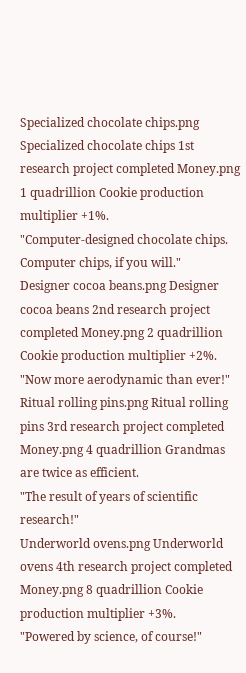Specialized chocolate chips.png Specialized chocolate chips 1st research project completed Money.png 1 quadrillion Cookie production multiplier +1%.
"Computer-designed chocolate chips. Computer chips, if you will."
Designer cocoa beans.png Designer cocoa beans 2nd research project completed Money.png 2 quadrillion Cookie production multiplier +2%.
"Now more aerodynamic than ever!"
Ritual rolling pins.png Ritual rolling pins 3rd research project completed Money.png 4 quadrillion Grandmas are twice as efficient.
"The result of years of scientific research!"
Underworld ovens.png Underworld ovens 4th research project completed Money.png 8 quadrillion Cookie production multiplier +3%.
"Powered by science, of course!"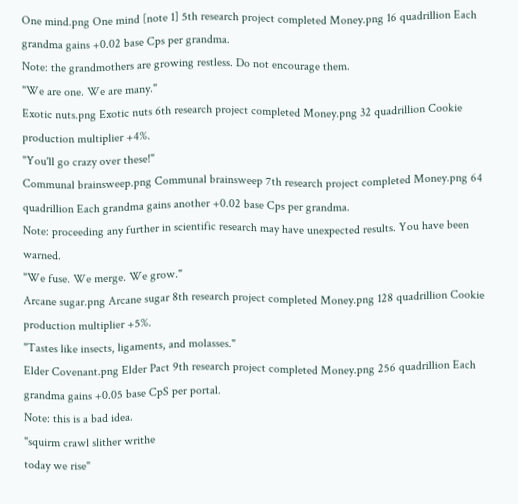One mind.png One mind [note 1] 5th research project completed Money.png 16 quadrillion Each grandma gains +0.02 base Cps per grandma.
Note: the grandmothers are growing restless. Do not encourage them.
"We are one. We are many."
Exotic nuts.png Exotic nuts 6th research project completed Money.png 32 quadrillion Cookie production multiplier +4%.
"You'll go crazy over these!"
Communal brainsweep.png Communal brainsweep 7th research project completed Money.png 64 quadrillion Each grandma gains another +0.02 base Cps per grandma.
Note: proceeding any further in scientific research may have unexpected results. You have been warned.
"We fuse. We merge. We grow."
Arcane sugar.png Arcane sugar 8th research project completed Money.png 128 quadrillion Cookie production multiplier +5%.
"Tastes like insects, ligaments, and molasses."
Elder Covenant.png Elder Pact 9th research project completed Money.png 256 quadrillion Each grandma gains +0.05 base CpS per portal.
Note: this is a bad idea.
"squirm crawl slither writhe
today we rise"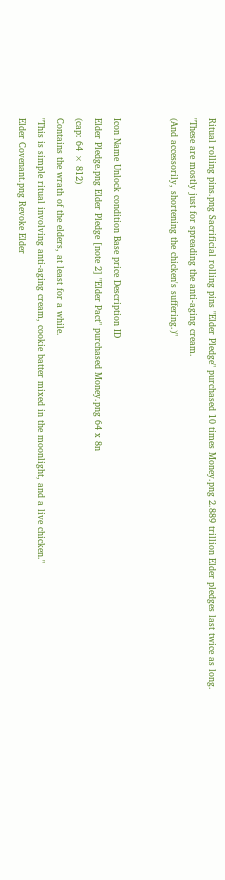Ritual rolling pins.png Sacrificial rolling pins "Elder Pledge" purchased 10 times Money.png 2.889 trillion Elder pledges last twice as long.
"These are mostly just for spreading the anti-aging cream.
(And accessorily, shortening the chicken's suffering.)"


Icon Name Unlock condition Base price Description ID
Elder Pledge.png Elder Pledge [note 2] "Elder Pact" purchased Money.png 64 x 8n
(cap: 64 × 812)
Contains the wrath of the elders, at least for a while.
"This is simple ritual involving anti-aging cream, cookie batter mixed in the moonlight, and a live chicken."
Elder Covenant.png Revoke Elder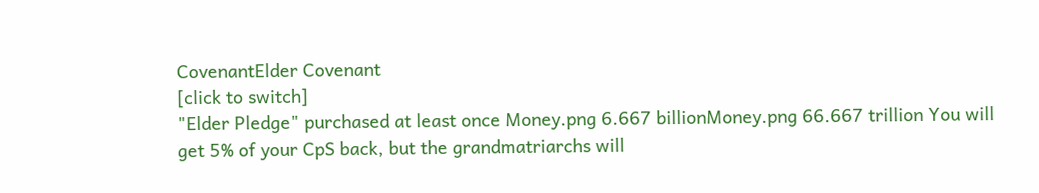CovenantElder Covenant
[click to switch]
"Elder Pledge" purchased at least once Money.png 6.667 billionMoney.png 66.667 trillion You will get 5% of your CpS back, but the grandmatriarchs will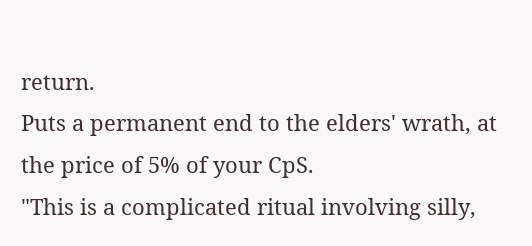return.
Puts a permanent end to the elders' wrath, at the price of 5% of your CpS.
"This is a complicated ritual involving silly,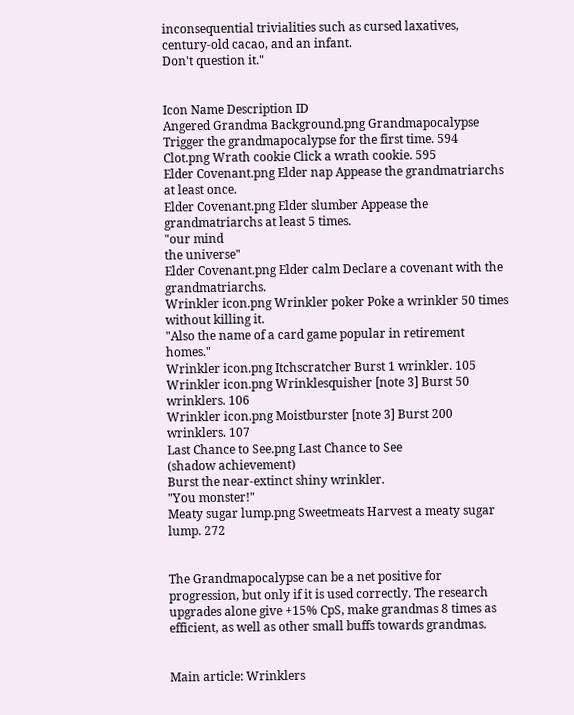inconsequential trivialities such as cursed laxatives, century-old cacao, and an infant.
Don't question it."


Icon Name Description ID
Angered Grandma Background.png Grandmapocalypse Trigger the grandmapocalypse for the first time. 594
Clot.png Wrath cookie Click a wrath cookie. 595
Elder Covenant.png Elder nap Appease the grandmatriarchs at least once.
Elder Covenant.png Elder slumber Appease the grandmatriarchs at least 5 times.
"our mind
the universe"
Elder Covenant.png Elder calm Declare a covenant with the grandmatriarchs.
Wrinkler icon.png Wrinkler poker Poke a wrinkler 50 times without killing it.
"Also the name of a card game popular in retirement homes."
Wrinkler icon.png Itchscratcher Burst 1 wrinkler. 105
Wrinkler icon.png Wrinklesquisher [note 3] Burst 50 wrinklers. 106
Wrinkler icon.png Moistburster [note 3] Burst 200 wrinklers. 107
Last Chance to See.png Last Chance to See
(shadow achievement)
Burst the near-extinct shiny wrinkler.
"You monster!"
Meaty sugar lump.png Sweetmeats Harvest a meaty sugar lump. 272


The Grandmapocalypse can be a net positive for progression, but only if it is used correctly. The research upgrades alone give +15% CpS, make grandmas 8 times as efficient, as well as other small buffs towards grandmas.


Main article: Wrinklers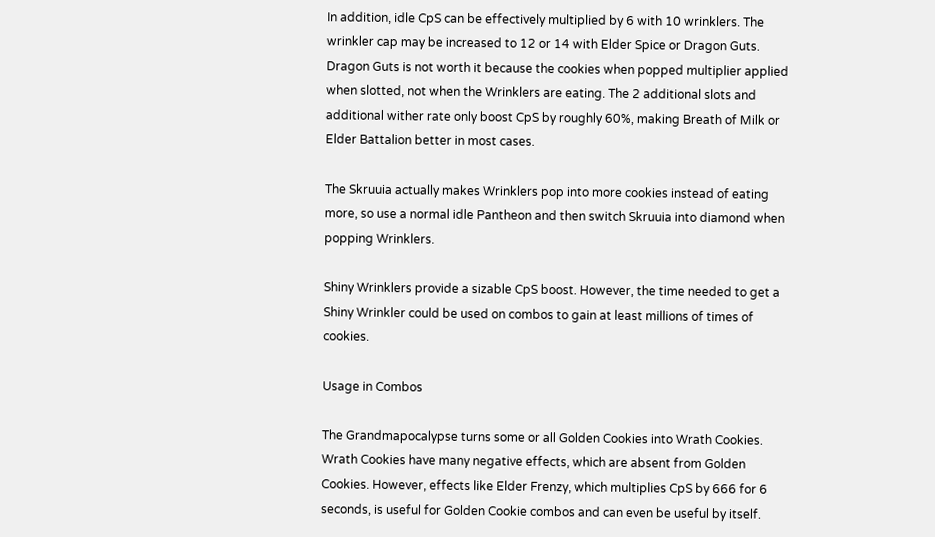In addition, idle CpS can be effectively multiplied by 6 with 10 wrinklers. The wrinkler cap may be increased to 12 or 14 with Elder Spice or Dragon Guts. Dragon Guts is not worth it because the cookies when popped multiplier applied when slotted, not when the Wrinklers are eating. The 2 additional slots and additional wither rate only boost CpS by roughly 60%, making Breath of Milk or Elder Battalion better in most cases.

The Skruuia actually makes Wrinklers pop into more cookies instead of eating more, so use a normal idle Pantheon and then switch Skruuia into diamond when popping Wrinklers.

Shiny Wrinklers provide a sizable CpS boost. However, the time needed to get a Shiny Wrinkler could be used on combos to gain at least millions of times of cookies.

Usage in Combos

The Grandmapocalypse turns some or all Golden Cookies into Wrath Cookies. Wrath Cookies have many negative effects, which are absent from Golden Cookies. However, effects like Elder Frenzy, which multiplies CpS by 666 for 6 seconds, is useful for Golden Cookie combos and can even be useful by itself.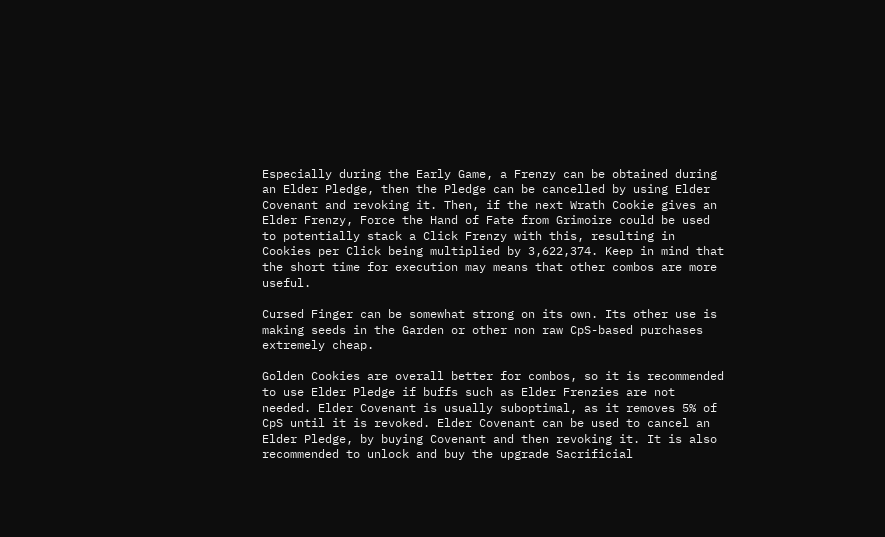Especially during the Early Game, a Frenzy can be obtained during an Elder Pledge, then the Pledge can be cancelled by using Elder Covenant and revoking it. Then, if the next Wrath Cookie gives an Elder Frenzy, Force the Hand of Fate from Grimoire could be used to potentially stack a Click Frenzy with this, resulting in Cookies per Click being multiplied by 3,622,374. Keep in mind that the short time for execution may means that other combos are more useful.

Cursed Finger can be somewhat strong on its own. Its other use is making seeds in the Garden or other non raw CpS-based purchases extremely cheap.

Golden Cookies are overall better for combos, so it is recommended to use Elder Pledge if buffs such as Elder Frenzies are not needed. Elder Covenant is usually suboptimal, as it removes 5% of CpS until it is revoked. Elder Covenant can be used to cancel an Elder Pledge, by buying Covenant and then revoking it. It is also recommended to unlock and buy the upgrade Sacrificial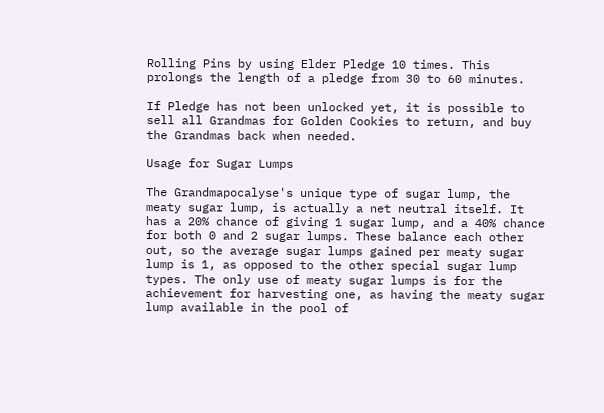Rolling Pins by using Elder Pledge 10 times. This prolongs the length of a pledge from 30 to 60 minutes.

If Pledge has not been unlocked yet, it is possible to sell all Grandmas for Golden Cookies to return, and buy the Grandmas back when needed.

Usage for Sugar Lumps

The Grandmapocalyse's unique type of sugar lump, the meaty sugar lump, is actually a net neutral itself. It has a 20% chance of giving 1 sugar lump, and a 40% chance for both 0 and 2 sugar lumps. These balance each other out, so the average sugar lumps gained per meaty sugar lump is 1, as opposed to the other special sugar lump types. The only use of meaty sugar lumps is for the achievement for harvesting one, as having the meaty sugar lump available in the pool of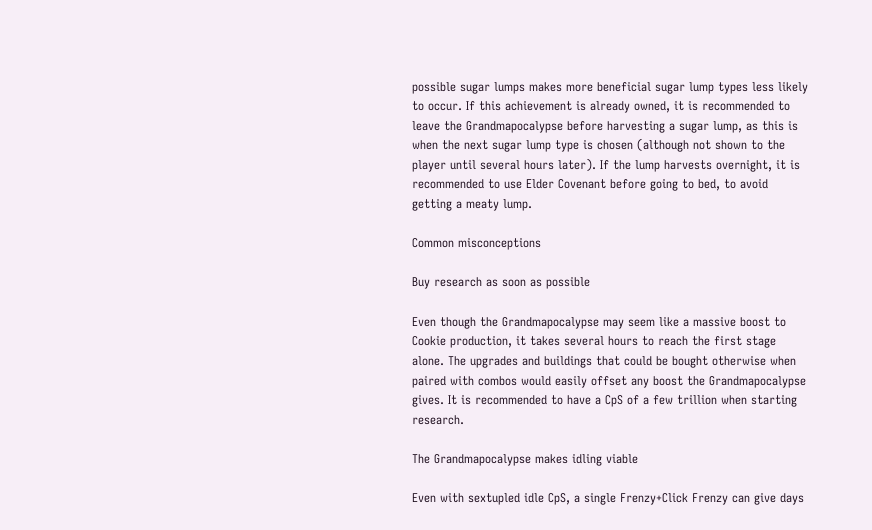possible sugar lumps makes more beneficial sugar lump types less likely to occur. If this achievement is already owned, it is recommended to leave the Grandmapocalypse before harvesting a sugar lump, as this is when the next sugar lump type is chosen (although not shown to the player until several hours later). If the lump harvests overnight, it is recommended to use Elder Covenant before going to bed, to avoid getting a meaty lump.

Common misconceptions

Buy research as soon as possible

Even though the Grandmapocalypse may seem like a massive boost to Cookie production, it takes several hours to reach the first stage alone. The upgrades and buildings that could be bought otherwise when paired with combos would easily offset any boost the Grandmapocalypse gives. It is recommended to have a CpS of a few trillion when starting research.

The Grandmapocalypse makes idling viable

Even with sextupled idle CpS, a single Frenzy+Click Frenzy can give days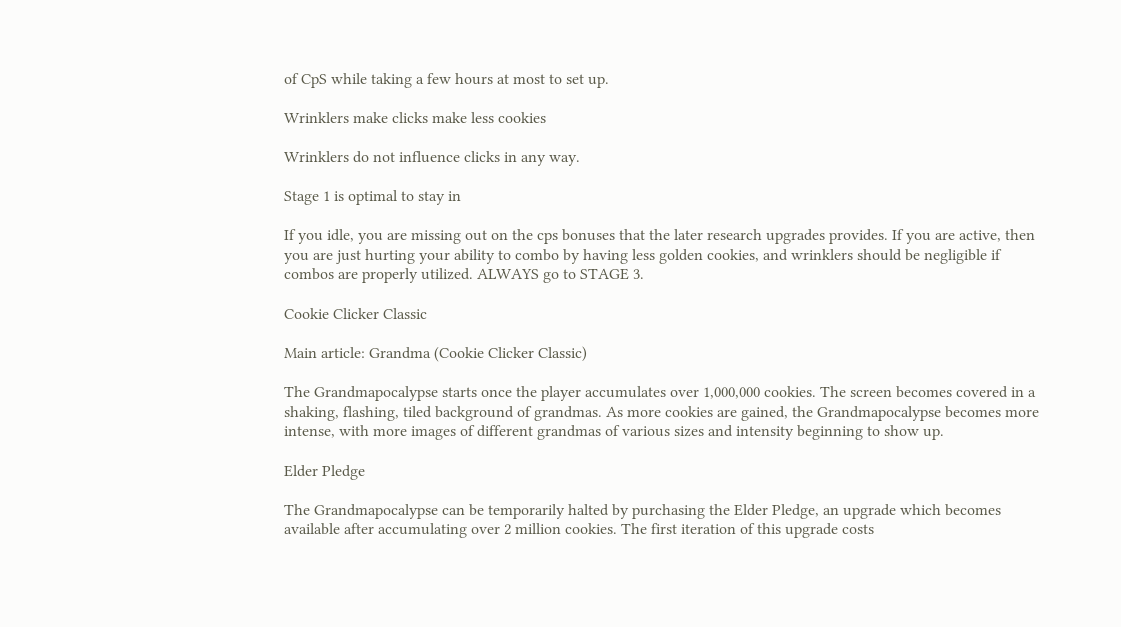of CpS while taking a few hours at most to set up.

Wrinklers make clicks make less cookies

Wrinklers do not influence clicks in any way.

Stage 1 is optimal to stay in

If you idle, you are missing out on the cps bonuses that the later research upgrades provides. If you are active, then you are just hurting your ability to combo by having less golden cookies, and wrinklers should be negligible if combos are properly utilized. ALWAYS go to STAGE 3.

Cookie Clicker Classic

Main article: Grandma (Cookie Clicker Classic)

The Grandmapocalypse starts once the player accumulates over 1,000,000 cookies. The screen becomes covered in a shaking, flashing, tiled background of grandmas. As more cookies are gained, the Grandmapocalypse becomes more intense, with more images of different grandmas of various sizes and intensity beginning to show up.

Elder Pledge

The Grandmapocalypse can be temporarily halted by purchasing the Elder Pledge, an upgrade which becomes available after accumulating over 2 million cookies. The first iteration of this upgrade costs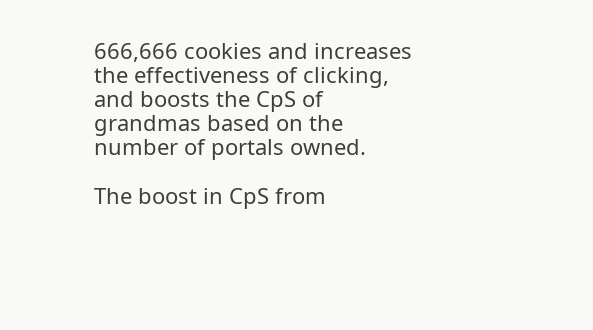666,666 cookies and increases the effectiveness of clicking, and boosts the CpS of grandmas based on the number of portals owned.

The boost in CpS from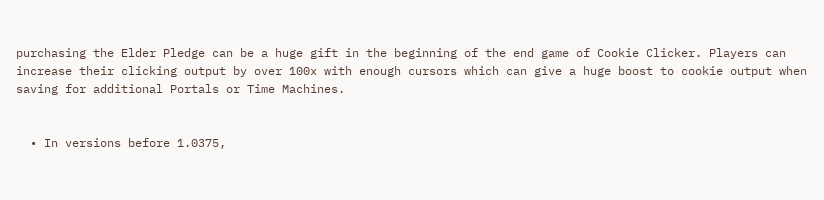purchasing the Elder Pledge can be a huge gift in the beginning of the end game of Cookie Clicker. Players can increase their clicking output by over 100x with enough cursors which can give a huge boost to cookie output when saving for additional Portals or Time Machines.


  • In versions before 1.0375,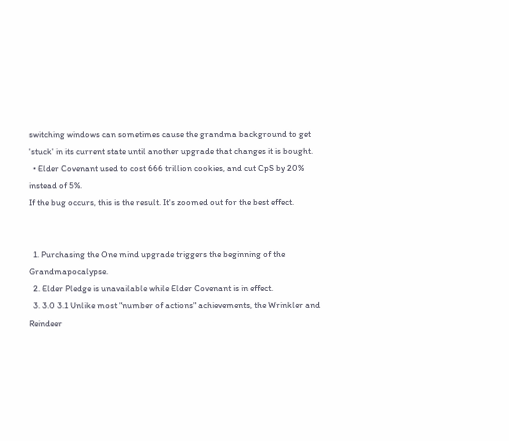switching windows can sometimes cause the grandma background to get 'stuck' in its current state until another upgrade that changes it is bought.
  • Elder Covenant used to cost 666 trillion cookies, and cut CpS by 20% instead of 5%.
If the bug occurs, this is the result. It's zoomed out for the best effect.


  1. Purchasing the One mind upgrade triggers the beginning of the Grandmapocalypse.
  2. Elder Pledge is unavailable while Elder Covenant is in effect.
  3. 3.0 3.1 Unlike most "number of actions" achievements, the Wrinkler and Reindeer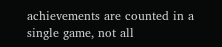achievements are counted in a single game, not all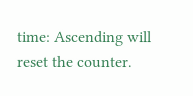time: Ascending will reset the counter.